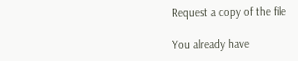Request a copy of the file

You already have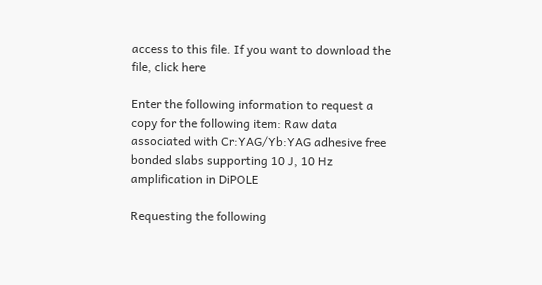access to this file. If you want to download the file, click here

Enter the following information to request a copy for the following item: Raw data associated with Cr:YAG/Yb:YAG adhesive free bonded slabs supporting 10 J, 10 Hz amplification in DiPOLE

Requesting the following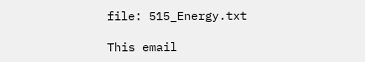file: 515_Energy.txt

This email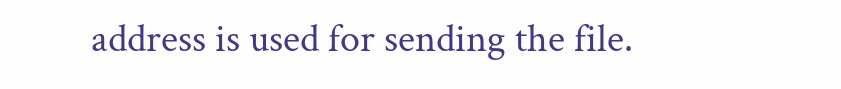address is used for sending the file.